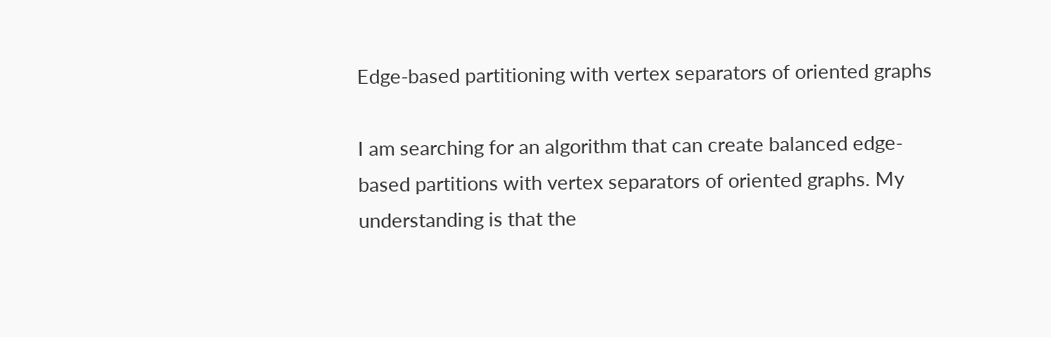Edge-based partitioning with vertex separators of oriented graphs

I am searching for an algorithm that can create balanced edge-based partitions with vertex separators of oriented graphs. My understanding is that the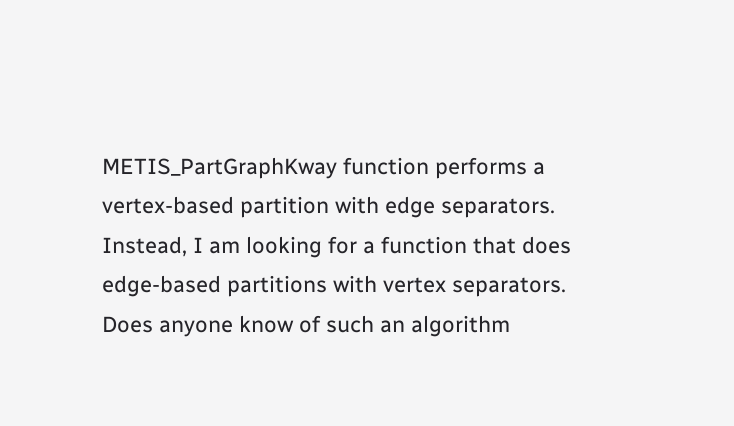METIS_PartGraphKway function performs a vertex-based partition with edge separators. Instead, I am looking for a function that does edge-based partitions with vertex separators. Does anyone know of such an algorithm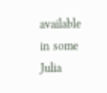available in some Julia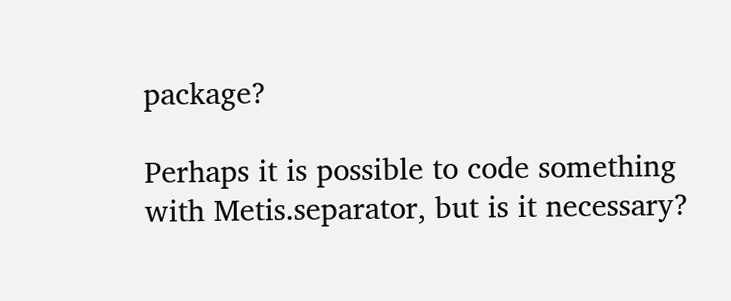package?

Perhaps it is possible to code something with Metis.separator, but is it necessary?